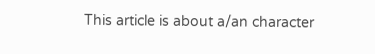This article is about a/an character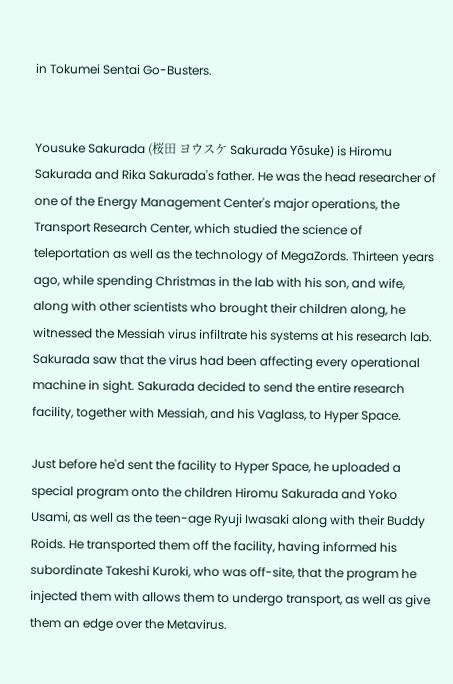in Tokumei Sentai Go-Busters.


Yousuke Sakurada (桜田 ヨウスケ Sakurada Yōsuke) is Hiromu Sakurada and Rika Sakurada's father. He was the head researcher of one of the Energy Management Center's major operations, the Transport Research Center, which studied the science of teleportation as well as the technology of MegaZords. Thirteen years ago, while spending Christmas in the lab with his son, and wife, along with other scientists who brought their children along, he witnessed the Messiah virus infiltrate his systems at his research lab. Sakurada saw that the virus had been affecting every operational machine in sight. Sakurada decided to send the entire research facility, together with Messiah, and his Vaglass, to Hyper Space.

Just before he'd sent the facility to Hyper Space, he uploaded a special program onto the children Hiromu Sakurada and Yoko Usami, as well as the teen-age Ryuji Iwasaki along with their Buddy Roids. He transported them off the facility, having informed his subordinate Takeshi Kuroki, who was off-site, that the program he injected them with allows them to undergo transport, as well as give them an edge over the Metavirus.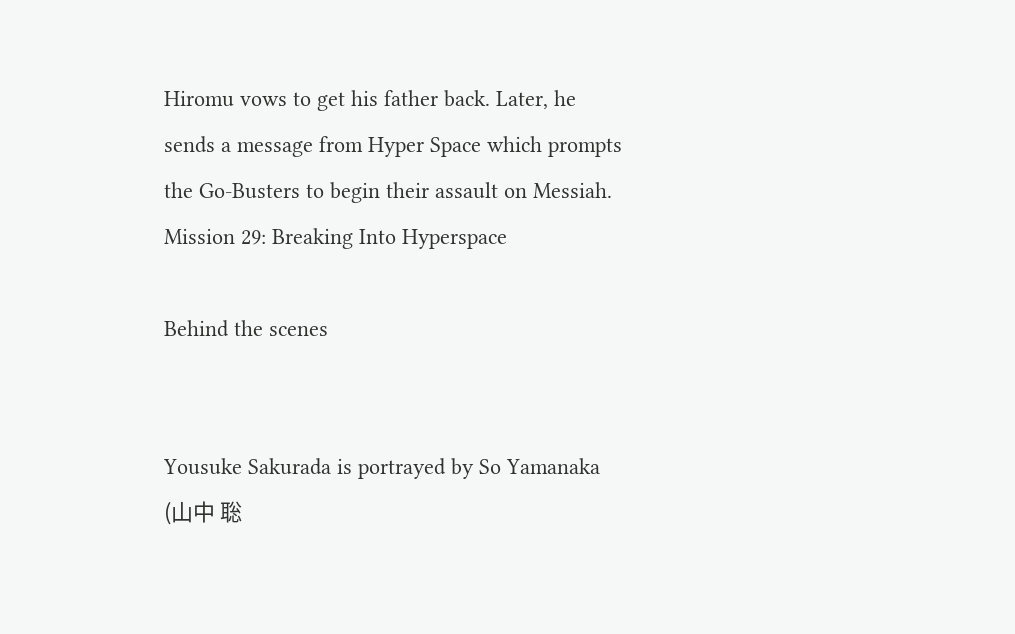Hiromu vows to get his father back. Later, he sends a message from Hyper Space which prompts the Go-Busters to begin their assault on Messiah. Mission 29: Breaking Into Hyperspace

Behind the scenes


Yousuke Sakurada is portrayed by So Yamanaka (山中 聡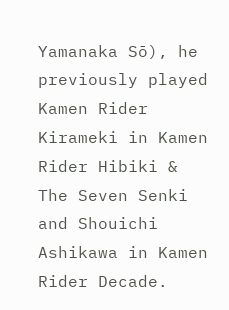Yamanaka Sō), he previously played Kamen Rider Kirameki in Kamen Rider Hibiki & The Seven Senki and Shouichi Ashikawa in Kamen Rider Decade.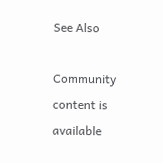See Also

Community content is available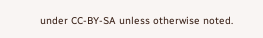under CC-BY-SA unless otherwise noted.